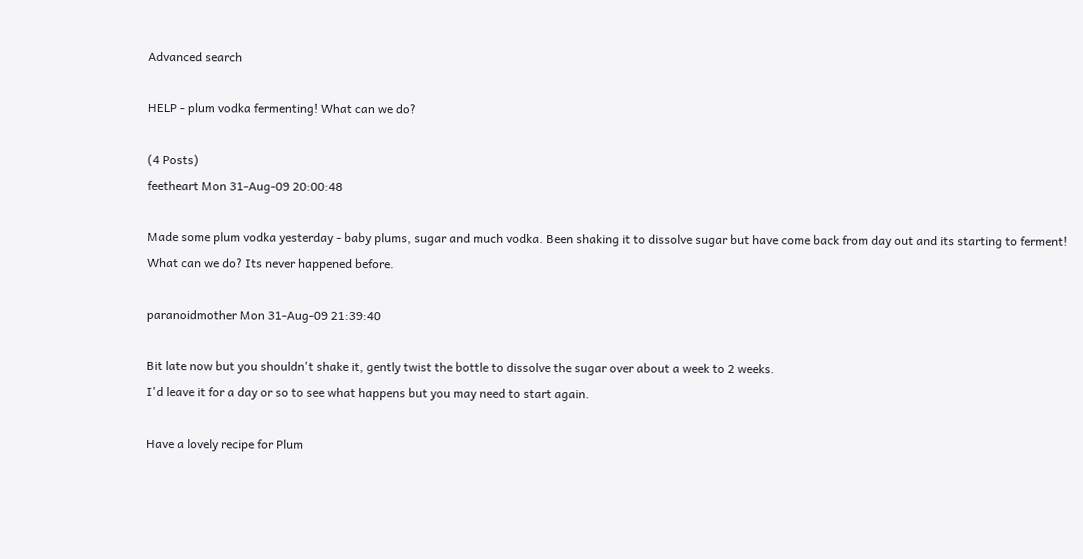Advanced search

HELP - plum vodka fermenting! What can we do?

(4 Posts)
feetheart Mon 31-Aug-09 20:00:48

Made some plum vodka yesterday - baby plums, sugar and much vodka. Been shaking it to dissolve sugar but have come back from day out and its starting to ferment!
What can we do? Its never happened before.

paranoidmother Mon 31-Aug-09 21:39:40

Bit late now but you shouldn't shake it, gently twist the bottle to dissolve the sugar over about a week to 2 weeks.
I'd leave it for a day or so to see what happens but you may need to start again.

Have a lovely recipe for Plum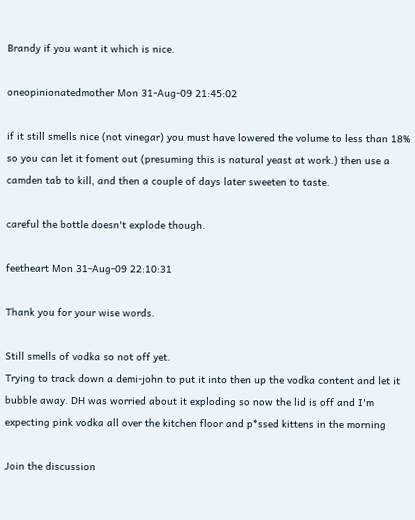Brandy if you want it which is nice.

oneopinionatedmother Mon 31-Aug-09 21:45:02

if it still smells nice (not vinegar) you must have lowered the volume to less than 18% so you can let it foment out (presuming this is natural yeast at work.) then use a camden tab to kill, and then a couple of days later sweeten to taste.

careful the bottle doesn't explode though.

feetheart Mon 31-Aug-09 22:10:31

Thank you for your wise words.

Still smells of vodka so not off yet.
Trying to track down a demi-john to put it into then up the vodka content and let it bubble away. DH was worried about it exploding so now the lid is off and I'm expecting pink vodka all over the kitchen floor and p*ssed kittens in the morning

Join the discussion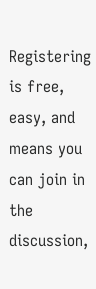Registering is free, easy, and means you can join in the discussion,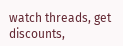watch threads, get discounts,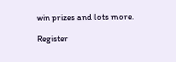win prizes and lots more.

Register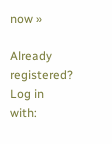now »

Already registered? Log in with: